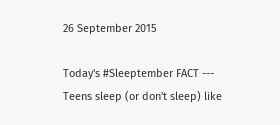26 September 2015

Today's #Sleeptember FACT --- Teens sleep (or don't sleep) like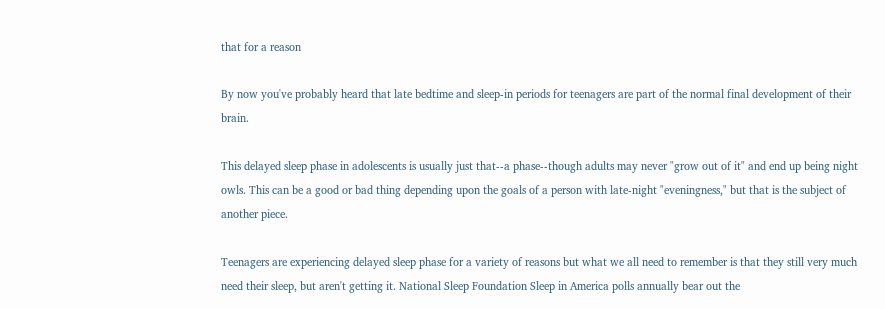that for a reason

By now you've probably heard that late bedtime and sleep-in periods for teenagers are part of the normal final development of their brain.

This delayed sleep phase in adolescents is usually just that--a phase--though adults may never "grow out of it" and end up being night owls. This can be a good or bad thing depending upon the goals of a person with late-night "eveningness," but that is the subject of another piece.

Teenagers are experiencing delayed sleep phase for a variety of reasons but what we all need to remember is that they still very much need their sleep, but aren't getting it. National Sleep Foundation Sleep in America polls annually bear out the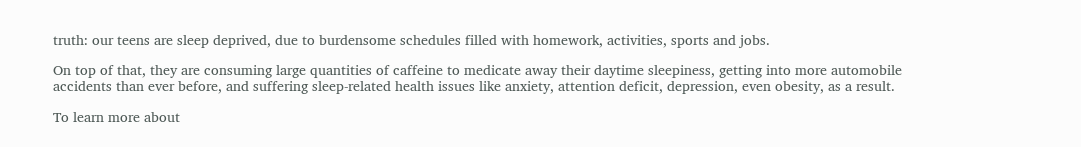truth: our teens are sleep deprived, due to burdensome schedules filled with homework, activities, sports and jobs.

On top of that, they are consuming large quantities of caffeine to medicate away their daytime sleepiness, getting into more automobile accidents than ever before, and suffering sleep-related health issues like anxiety, attention deficit, depression, even obesity, as a result.

To learn more about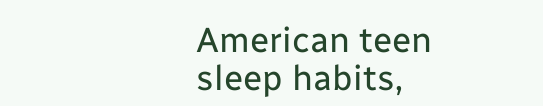American teen sleep habits,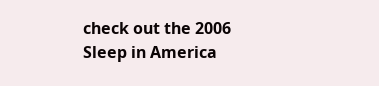check out the 2006 Sleep in America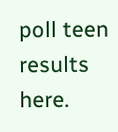poll teen results here.